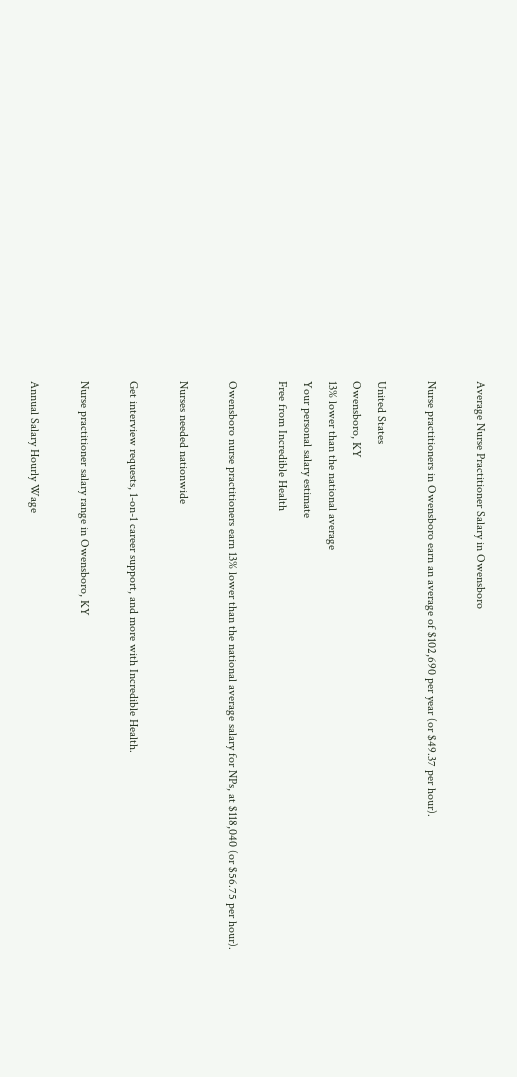Average Nurse Practitioner Salary in Owensboro

Nurse practitioners in Owensboro earn an average of $102,690 per year (or $49.37 per hour).

United States
Owensboro, KY
13% lower than the national average
Your personal salary estimate
Free from Incredible Health

Owensboro nurse practitioners earn 13% lower than the national average salary for NPs, at $118,040 (or $56.75 per hour).

Nurses needed nationwide

Get interview requests, 1-on-1 career support, and more with Incredible Health.

Nurse practitioner salary range in Owensboro, KY

Annual Salary Hourly Wage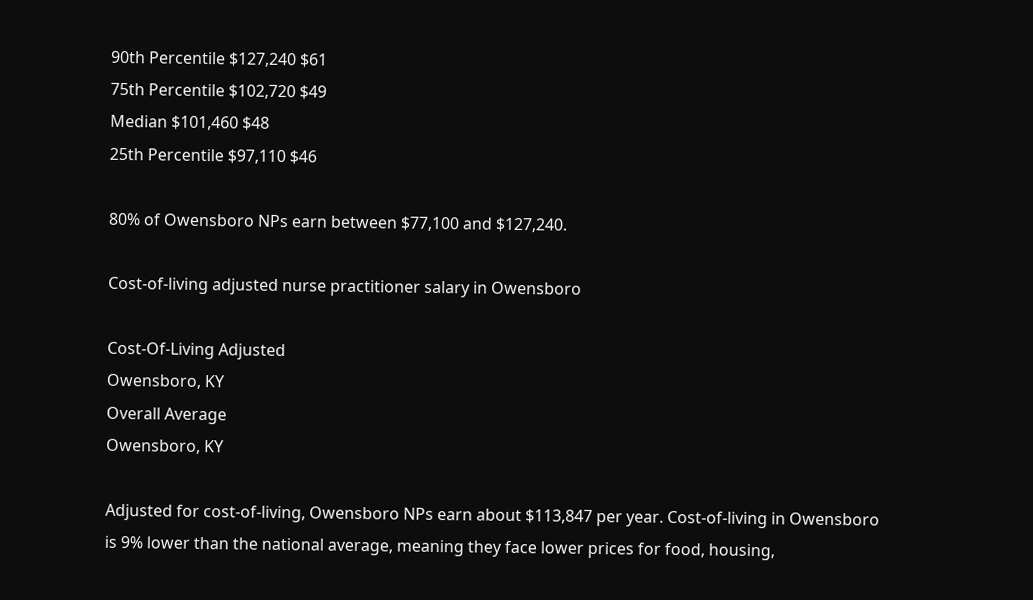90th Percentile $127,240 $61
75th Percentile $102,720 $49
Median $101,460 $48
25th Percentile $97,110 $46

80% of Owensboro NPs earn between $77,100 and $127,240.

Cost-of-living adjusted nurse practitioner salary in Owensboro

Cost-Of-Living Adjusted
Owensboro, KY
Overall Average
Owensboro, KY

Adjusted for cost-of-living, Owensboro NPs earn about $113,847 per year. Cost-of-living in Owensboro is 9% lower than the national average, meaning they face lower prices for food, housing,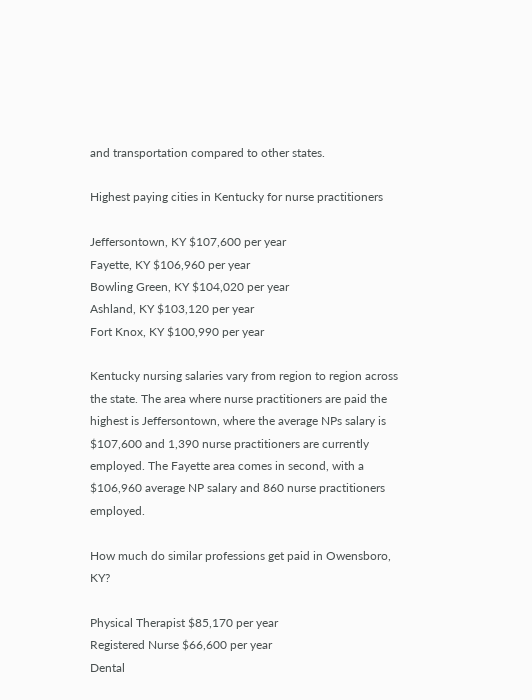and transportation compared to other states.

Highest paying cities in Kentucky for nurse practitioners

Jeffersontown, KY $107,600 per year
Fayette, KY $106,960 per year
Bowling Green, KY $104,020 per year
Ashland, KY $103,120 per year
Fort Knox, KY $100,990 per year

Kentucky nursing salaries vary from region to region across the state. The area where nurse practitioners are paid the highest is Jeffersontown, where the average NPs salary is $107,600 and 1,390 nurse practitioners are currently employed. The Fayette area comes in second, with a $106,960 average NP salary and 860 nurse practitioners employed.

How much do similar professions get paid in Owensboro, KY?

Physical Therapist $85,170 per year
Registered Nurse $66,600 per year
Dental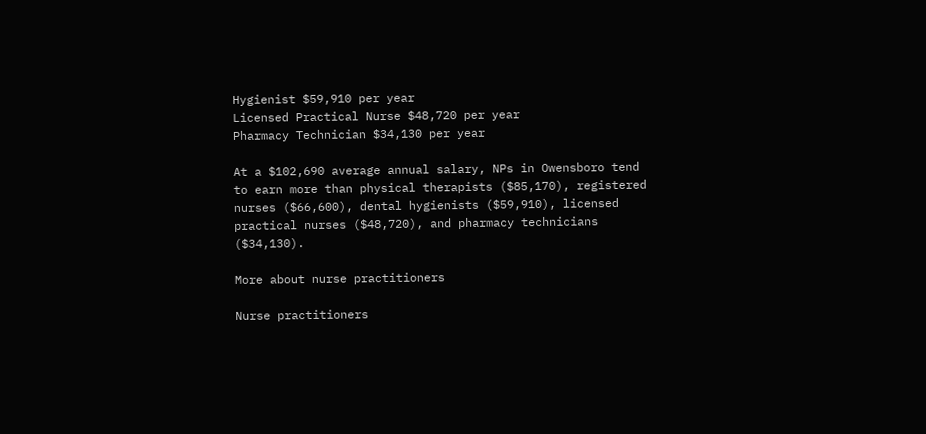Hygienist $59,910 per year
Licensed Practical Nurse $48,720 per year
Pharmacy Technician $34,130 per year

At a $102,690 average annual salary, NPs in Owensboro tend to earn more than physical therapists ($85,170), registered nurses ($66,600), dental hygienists ($59,910), licensed practical nurses ($48,720), and pharmacy technicians ($34,130).

More about nurse practitioners

Nurse practitioners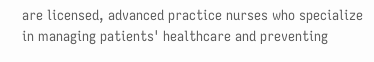are licensed, advanced practice nurses who specialize in managing patients' healthcare and preventing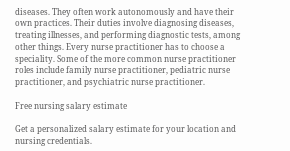diseases. They often work autonomously and have their own practices. Their duties involve diagnosing diseases, treating illnesses, and performing diagnostic tests, among other things. Every nurse practitioner has to choose a speciality. Some of the more common nurse practitioner roles include family nurse practitioner, pediatric nurse practitioner, and psychiatric nurse practitioner.

Free nursing salary estimate

Get a personalized salary estimate for your location and nursing credentials.